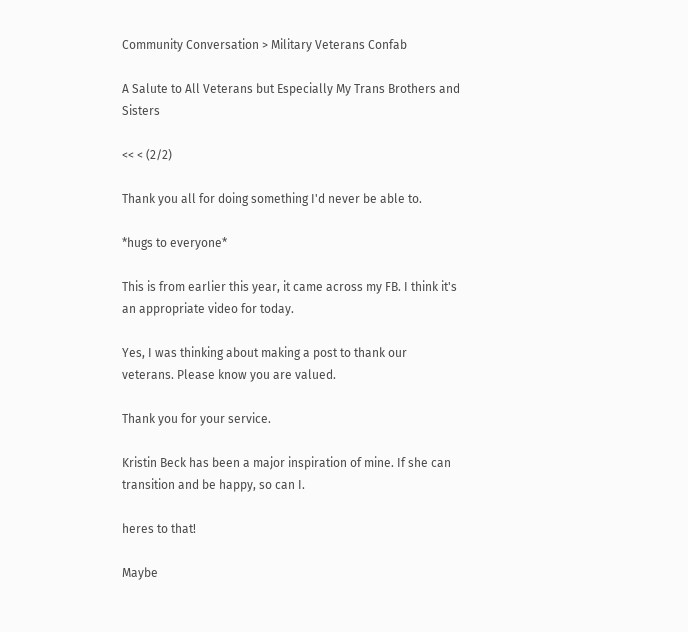Community Conversation > Military Veterans Confab

A Salute to All Veterans but Especially My Trans Brothers and Sisters

<< < (2/2)

Thank you all for doing something I'd never be able to.

*hugs to everyone*

This is from earlier this year, it came across my FB. I think it's an appropriate video for today.

Yes, I was thinking about making a post to thank our veterans. Please know you are valued.

Thank you for your service.

Kristin Beck has been a major inspiration of mine. If she can transition and be happy, so can I.

heres to that!

Maybe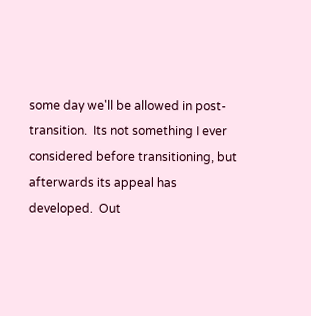some day we'll be allowed in post-transition.  Its not something I ever considered before transitioning, but afterwards its appeal has developed.  Out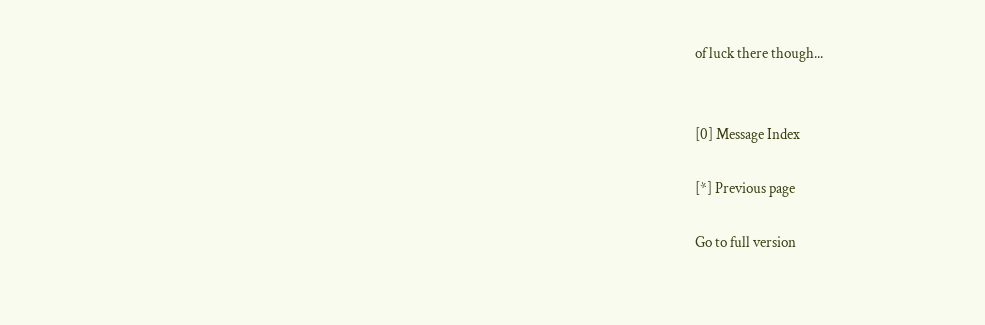of luck there though...


[0] Message Index

[*] Previous page

Go to full version